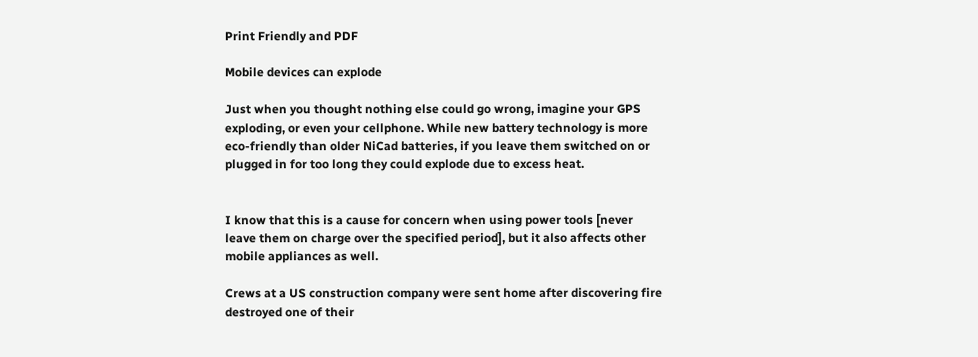Print Friendly and PDF

Mobile devices can explode

Just when you thought nothing else could go wrong, imagine your GPS exploding, or even your cellphone. While new battery technology is more eco-friendly than older NiCad batteries, if you leave them switched on or plugged in for too long they could explode due to excess heat.


I know that this is a cause for concern when using power tools [never leave them on charge over the specified period], but it also affects other mobile appliances as well.

Crews at a US construction company were sent home after discovering fire destroyed one of their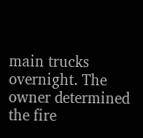main trucks overnight. The owner determined the fire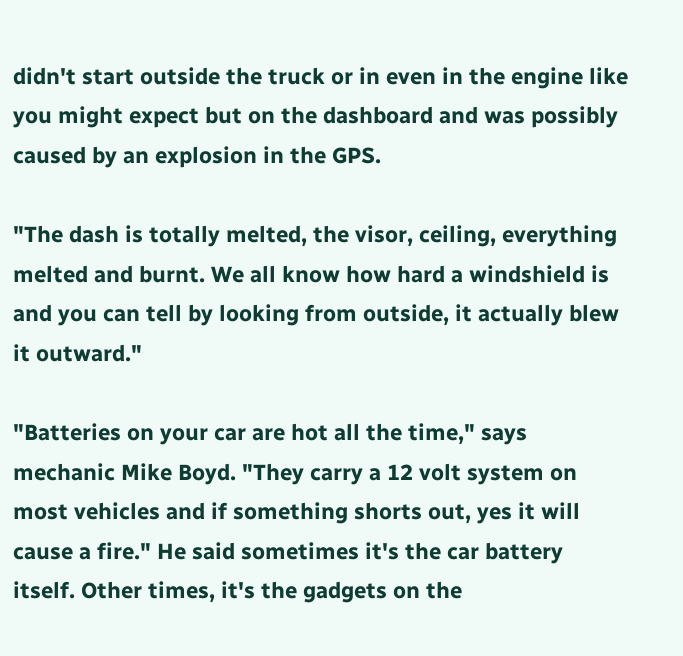didn't start outside the truck or in even in the engine like you might expect but on the dashboard and was possibly caused by an explosion in the GPS.

"The dash is totally melted, the visor, ceiling, everything melted and burnt. We all know how hard a windshield is and you can tell by looking from outside, it actually blew it outward."

"Batteries on your car are hot all the time," says mechanic Mike Boyd. "They carry a 12 volt system on most vehicles and if something shorts out, yes it will cause a fire." He said sometimes it's the car battery itself. Other times, it's the gadgets on the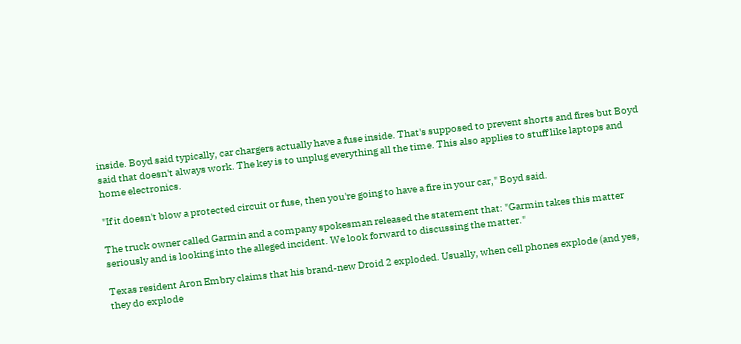inside. Boyd said typically, car chargers actually have a fuse inside. That's supposed to prevent shorts and fires but Boyd said that doesn't always work. The key is to unplug everything all the time. This also applies to stuff like laptops and home electronics.

"If it doesn't blow a protected circuit or fuse, then you're going to have a fire in your car," Boyd said.

The truck owner called Garmin and a company spokesman released the statement that: "Garmin takes this matter seriously and is looking into the alleged incident. We look forward to discussing the matter."

Texas resident Aron Embry claims that his brand-new Droid 2 exploded. Usually, when cell phones explode (and yes, they do explode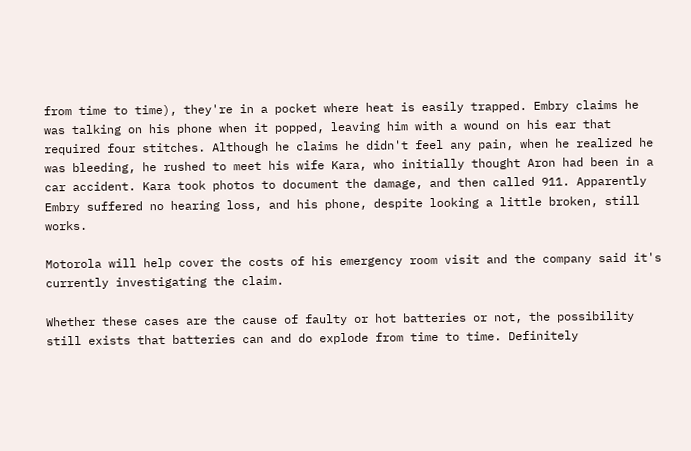from time to time), they're in a pocket where heat is easily trapped. Embry claims he was talking on his phone when it popped, leaving him with a wound on his ear that required four stitches. Although he claims he didn't feel any pain, when he realized he was bleeding, he rushed to meet his wife Kara, who initially thought Aron had been in a car accident. Kara took photos to document the damage, and then called 911. Apparently Embry suffered no hearing loss, and his phone, despite looking a little broken, still works.

Motorola will help cover the costs of his emergency room visit and the company said it's currently investigating the claim.

Whether these cases are the cause of faulty or hot batteries or not, the possibility still exists that batteries can and do explode from time to time. Definitely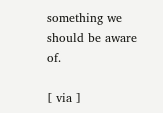something we should be aware of.

[ via ]